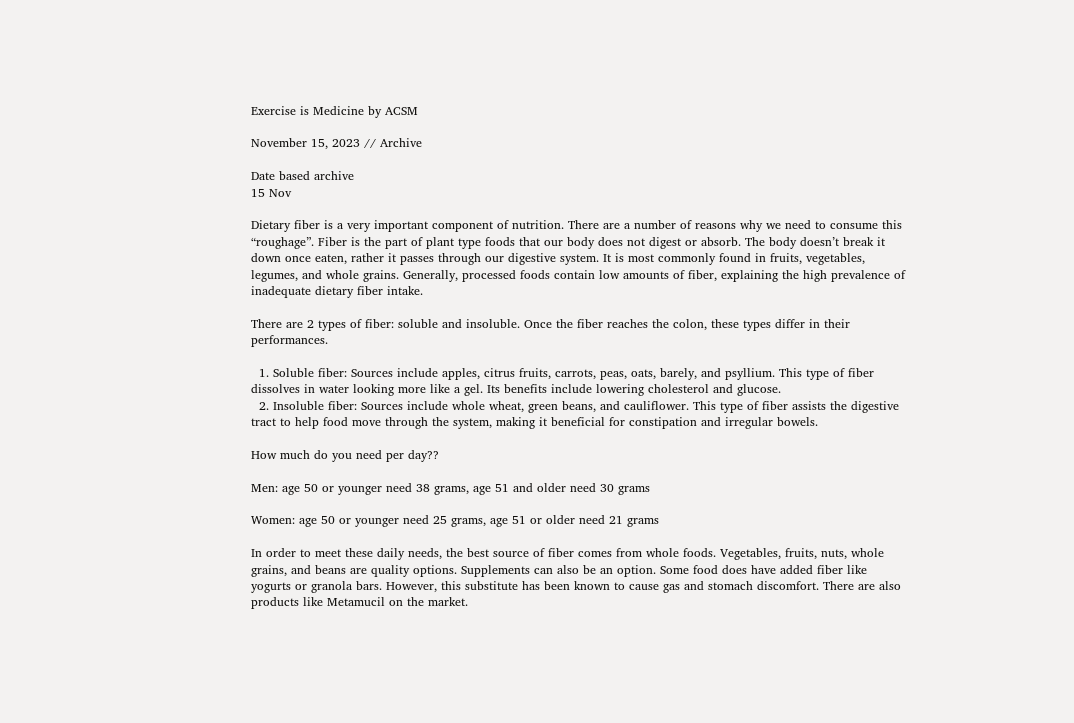Exercise is Medicine by ACSM

November 15, 2023 // Archive

Date based archive
15 Nov

Dietary fiber is a very important component of nutrition. There are a number of reasons why we need to consume this “roughage”. Fiber is the part of plant type foods that our body does not digest or absorb. The body doesn’t break it down once eaten, rather it passes through our digestive system. It is most commonly found in fruits, vegetables, legumes, and whole grains. Generally, processed foods contain low amounts of fiber, explaining the high prevalence of inadequate dietary fiber intake.

There are 2 types of fiber: soluble and insoluble. Once the fiber reaches the colon, these types differ in their performances.

  1. Soluble fiber: Sources include apples, citrus fruits, carrots, peas, oats, barely, and psyllium. This type of fiber dissolves in water looking more like a gel. Its benefits include lowering cholesterol and glucose.
  2. Insoluble fiber: Sources include whole wheat, green beans, and cauliflower. This type of fiber assists the digestive tract to help food move through the system, making it beneficial for constipation and irregular bowels.

How much do you need per day??

Men: age 50 or younger need 38 grams, age 51 and older need 30 grams

Women: age 50 or younger need 25 grams, age 51 or older need 21 grams

In order to meet these daily needs, the best source of fiber comes from whole foods. Vegetables, fruits, nuts, whole grains, and beans are quality options. Supplements can also be an option. Some food does have added fiber like yogurts or granola bars. However, this substitute has been known to cause gas and stomach discomfort. There are also products like Metamucil on the market.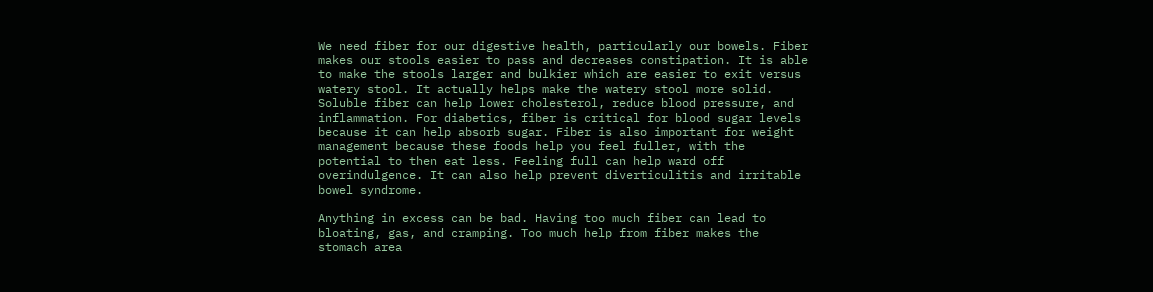We need fiber for our digestive health, particularly our bowels. Fiber makes our stools easier to pass and decreases constipation. It is able to make the stools larger and bulkier which are easier to exit versus watery stool. It actually helps make the watery stool more solid. Soluble fiber can help lower cholesterol, reduce blood pressure, and inflammation. For diabetics, fiber is critical for blood sugar levels because it can help absorb sugar. Fiber is also important for weight management because these foods help you feel fuller, with the potential to then eat less. Feeling full can help ward off overindulgence. It can also help prevent diverticulitis and irritable bowel syndrome.

Anything in excess can be bad. Having too much fiber can lead to bloating, gas, and cramping. Too much help from fiber makes the stomach area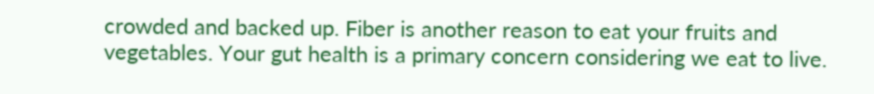crowded and backed up. Fiber is another reason to eat your fruits and vegetables. Your gut health is a primary concern considering we eat to live.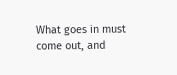What goes in must come out, and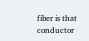fiber is that conductor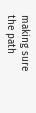making sure the path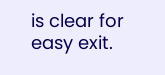is clear for easy exit.